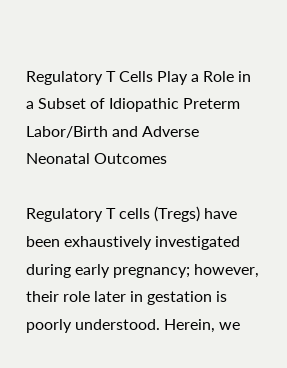Regulatory T Cells Play a Role in a Subset of Idiopathic Preterm Labor/Birth and Adverse Neonatal Outcomes

Regulatory T cells (Tregs) have been exhaustively investigated during early pregnancy; however, their role later in gestation is poorly understood. Herein, we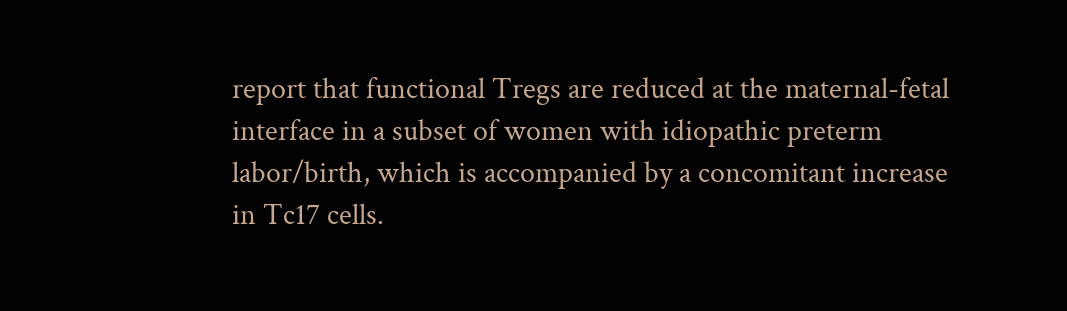report that functional Tregs are reduced at the maternal-fetal interface in a subset of women with idiopathic preterm labor/birth, which is accompanied by a concomitant increase in Tc17 cells.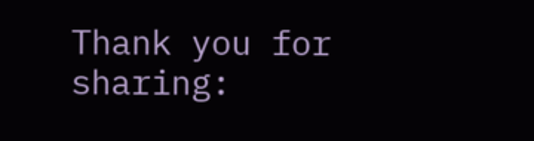Thank you for sharing: